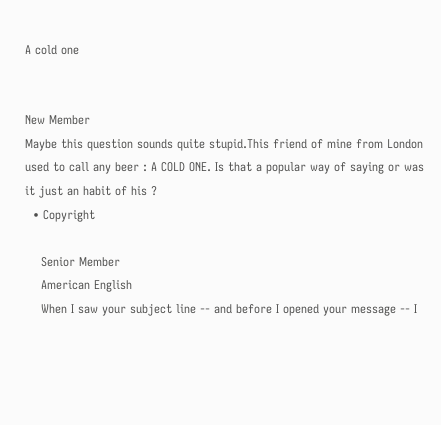A cold one


New Member
Maybe this question sounds quite stupid.This friend of mine from London used to call any beer : A COLD ONE. Is that a popular way of saying or was it just an habit of his ?
  • Copyright

    Senior Member
    American English
    When I saw your subject line -- and before I opened your message -- I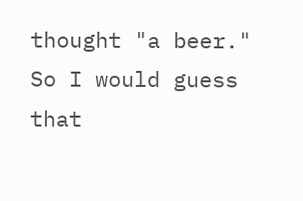thought "a beer." So I would guess that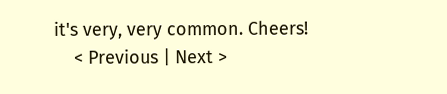it's very, very common. Cheers!
    < Previous | Next >